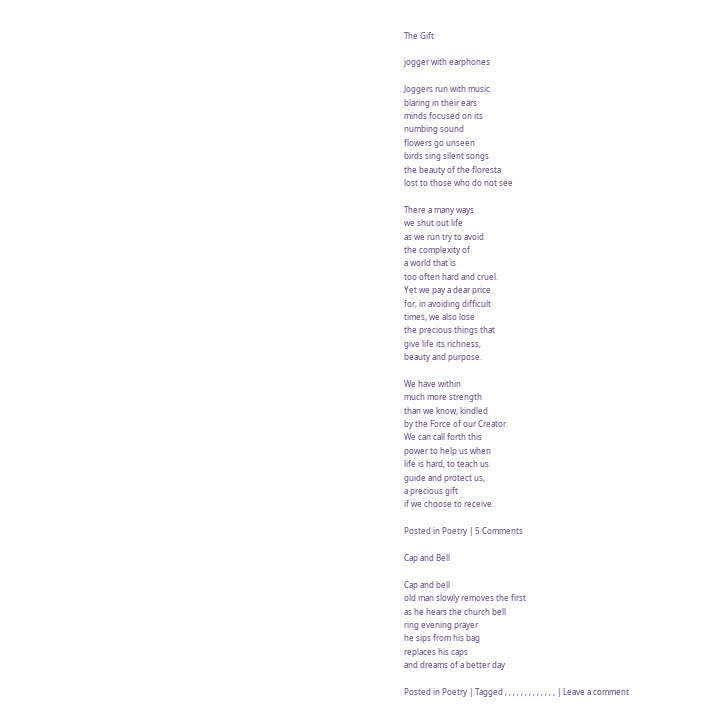The Gift

jogger with earphones

Joggers run with music
blaring in their ears
minds focused on its
numbing sound
flowers go unseen
birds sing silent songs
the beauty of the floresta
lost to those who do not see

There a many ways
we shut out life
as we run try to avoid
the complexity of
a world that is
too often hard and cruel.
Yet we pay a dear price
for, in avoiding difficult
times, we also lose
the precious things that
give life its richness,
beauty and purpose.

We have within
much more strength
than we know, kindled
by the Force of our Creator.
We can call forth this
power to help us when
life is hard, to teach us
guide and protect us,
a precious gift
if we choose to receive.

Posted in Poetry | 5 Comments

Cap and Bell

Cap and bell
old man slowly removes the first
as he hears the church bell
ring evening prayer
he sips from his bag
replaces his caps
and dreams of a better day

Posted in Poetry | Tagged , , , , , , , , , , , , , | Leave a comment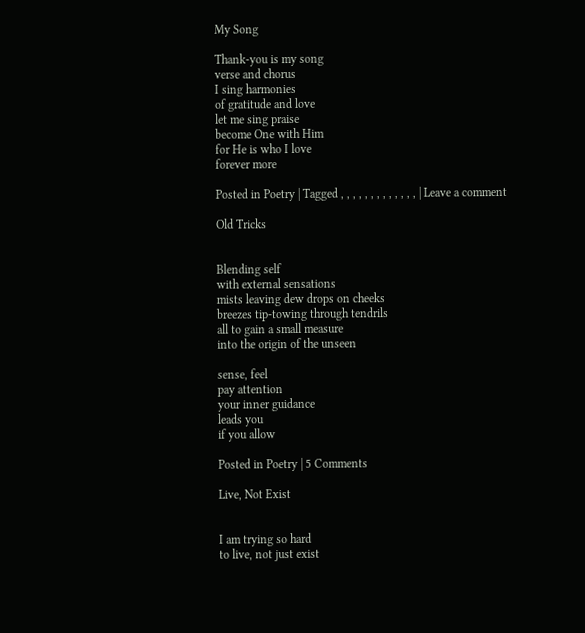My Song

Thank-you is my song
verse and chorus
I sing harmonies
of gratitude and love
let me sing praise
become One with Him
for He is who I love
forever more

Posted in Poetry | Tagged , , , , , , , , , , , , , | Leave a comment

Old Tricks


Blending self
with external sensations
mists leaving dew drops on cheeks
breezes tip-towing through tendrils
all to gain a small measure
into the origin of the unseen

sense, feel
pay attention
your inner guidance
leads you
if you allow

Posted in Poetry | 5 Comments

Live, Not Exist


I am trying so hard
to live, not just exist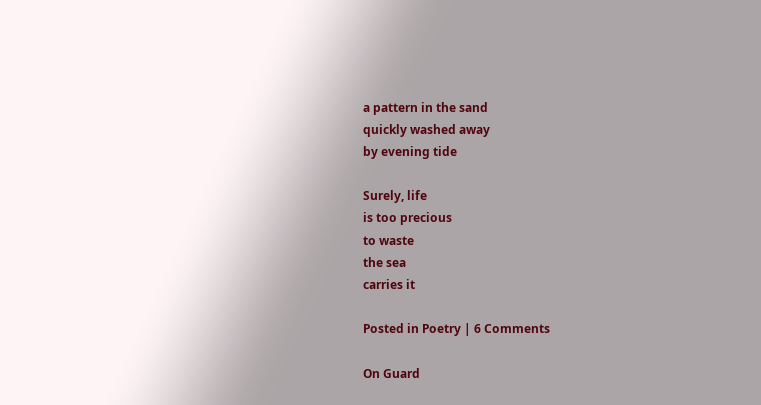a pattern in the sand
quickly washed away
by evening tide

Surely, life
is too precious
to waste
the sea
carries it

Posted in Poetry | 6 Comments

On Guard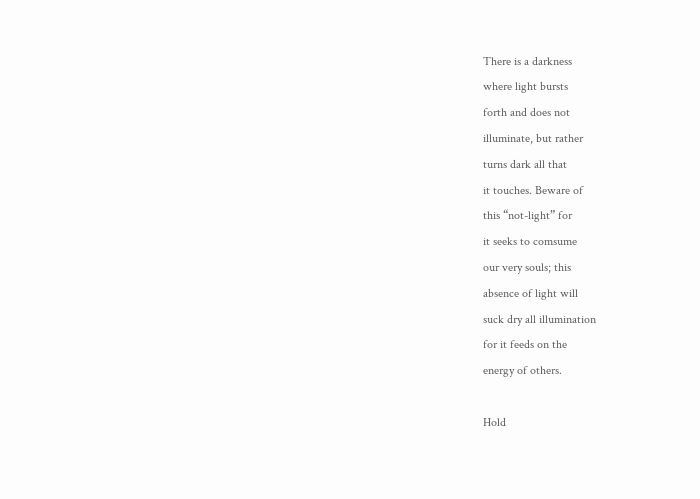There is a darkness
where light bursts
forth and does not
illuminate, but rather
turns dark all that
it touches. Beware of
this “not-light” for
it seeks to comsume
our very souls; this
absence of light will
suck dry all illumination
for it feeds on the
energy of others.

Hold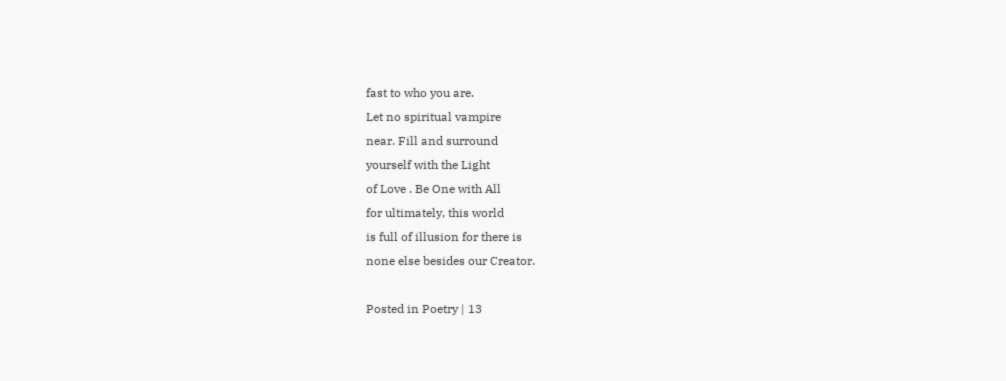fast to who you are.
Let no spiritual vampire
near. Fill and surround
yourself with the Light
of Love . Be One with All
for ultimately, this world
is full of illusion for there is
none else besides our Creator.

Posted in Poetry | 13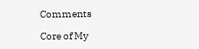Comments

Core of My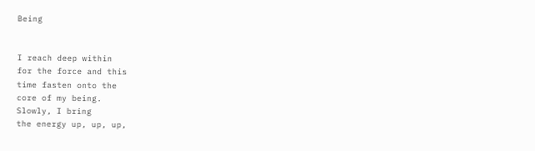Being


I reach deep within
for the force and this
time fasten onto the
core of my being.
Slowly, I bring
the energy up, up, up,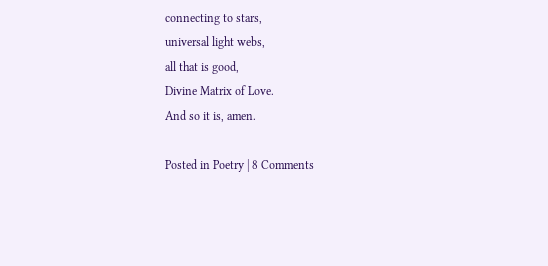connecting to stars,
universal light webs,
all that is good,
Divine Matrix of Love.
And so it is, amen.

Posted in Poetry | 8 Comments